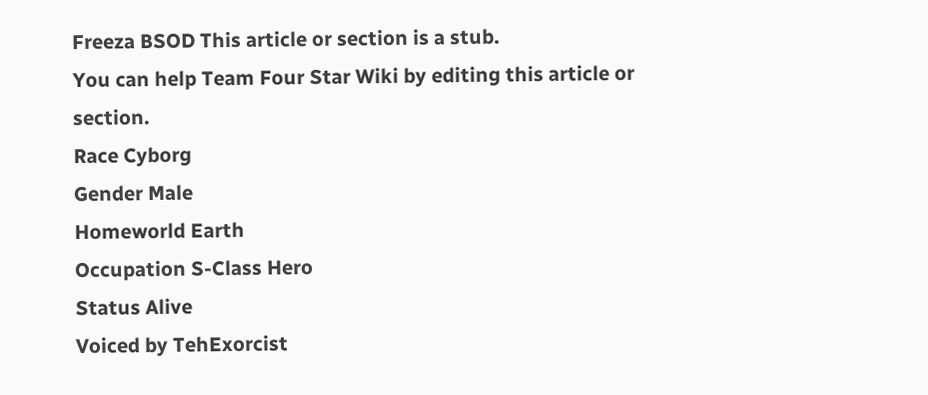Freeza BSOD This article or section is a stub.
You can help Team Four Star Wiki by editing this article or section.
Race Cyborg
Gender Male
Homeworld Earth
Occupation S-Class Hero
Status Alive
Voiced by TehExorcist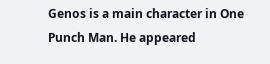Genos is a main character in One Punch Man. He appeared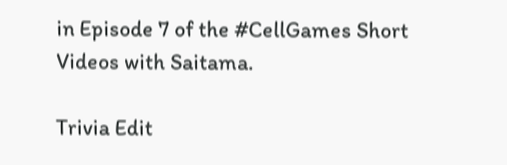in Episode 7 of the #CellGames Short Videos with Saitama.

Trivia Edit